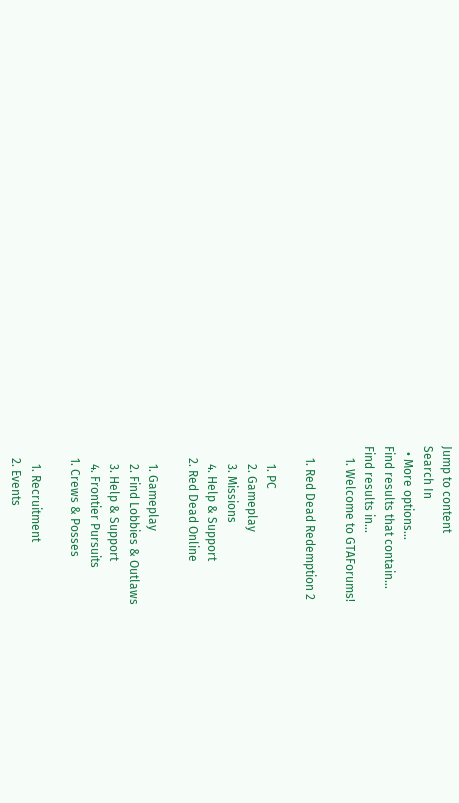Jump to content
Search In
  • More options...
Find results that contain...
Find results in...
    1. Welcome to GTAForums!

    1. Red Dead Redemption 2

      1. PC
      2. Gameplay
      3. Missions
      4. Help & Support
    2. Red Dead Online

      1. Gameplay
      2. Find Lobbies & Outlaws
      3. Help & Support
      4. Frontier Pursuits
    1. Crews & Posses

      1. Recruitment
    2. Events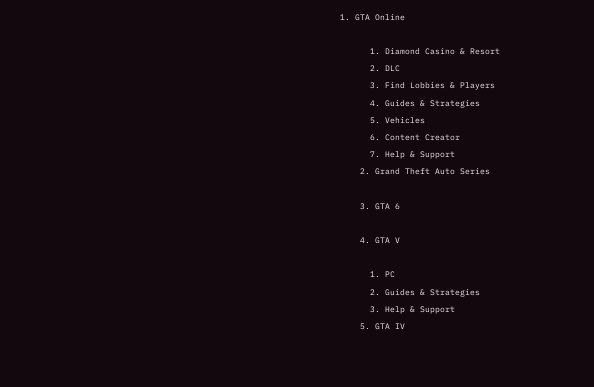1. GTA Online

      1. Diamond Casino & Resort
      2. DLC
      3. Find Lobbies & Players
      4. Guides & Strategies
      5. Vehicles
      6. Content Creator
      7. Help & Support
    2. Grand Theft Auto Series

    3. GTA 6

    4. GTA V

      1. PC
      2. Guides & Strategies
      3. Help & Support
    5. GTA IV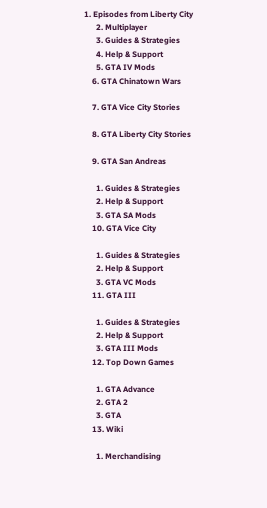1. Episodes from Liberty City
      2. Multiplayer
      3. Guides & Strategies
      4. Help & Support
      5. GTA IV Mods
    6. GTA Chinatown Wars

    7. GTA Vice City Stories

    8. GTA Liberty City Stories

    9. GTA San Andreas

      1. Guides & Strategies
      2. Help & Support
      3. GTA SA Mods
    10. GTA Vice City

      1. Guides & Strategies
      2. Help & Support
      3. GTA VC Mods
    11. GTA III

      1. Guides & Strategies
      2. Help & Support
      3. GTA III Mods
    12. Top Down Games

      1. GTA Advance
      2. GTA 2
      3. GTA
    13. Wiki

      1. Merchandising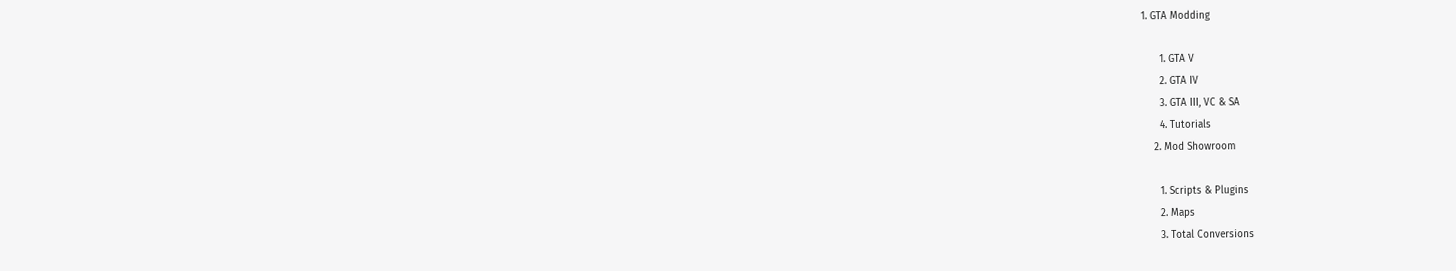1. GTA Modding

      1. GTA V
      2. GTA IV
      3. GTA III, VC & SA
      4. Tutorials
    2. Mod Showroom

      1. Scripts & Plugins
      2. Maps
      3. Total Conversions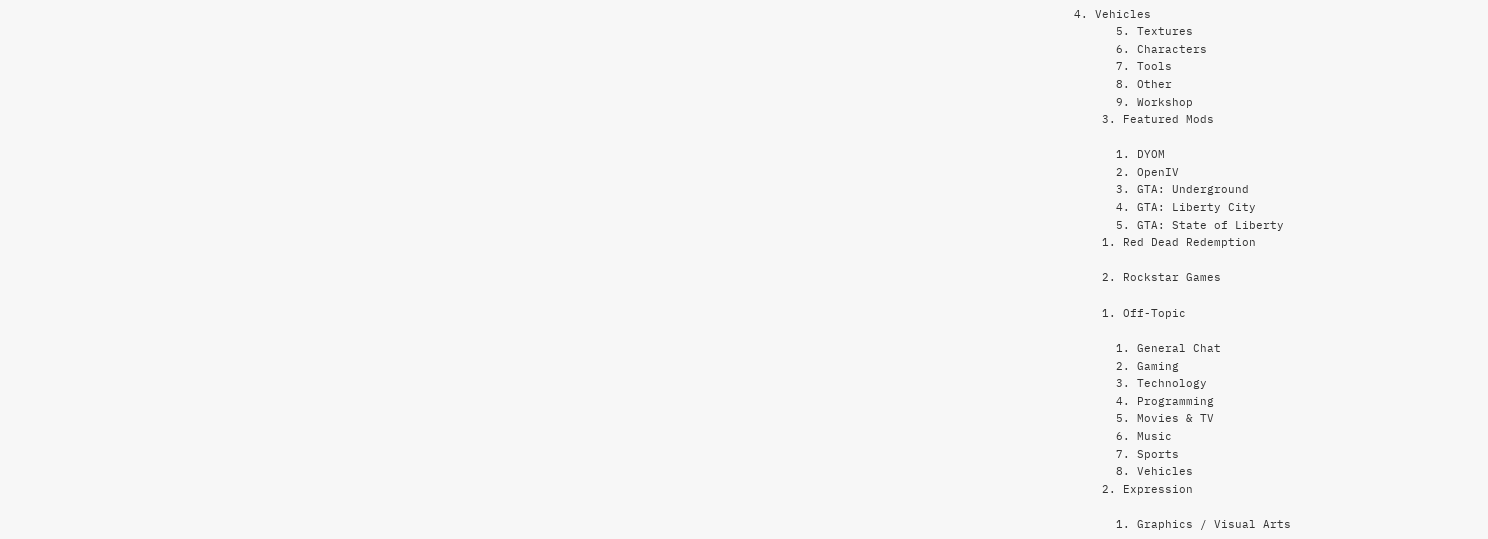4. Vehicles
      5. Textures
      6. Characters
      7. Tools
      8. Other
      9. Workshop
    3. Featured Mods

      1. DYOM
      2. OpenIV
      3. GTA: Underground
      4. GTA: Liberty City
      5. GTA: State of Liberty
    1. Red Dead Redemption

    2. Rockstar Games

    1. Off-Topic

      1. General Chat
      2. Gaming
      3. Technology
      4. Programming
      5. Movies & TV
      6. Music
      7. Sports
      8. Vehicles
    2. Expression

      1. Graphics / Visual Arts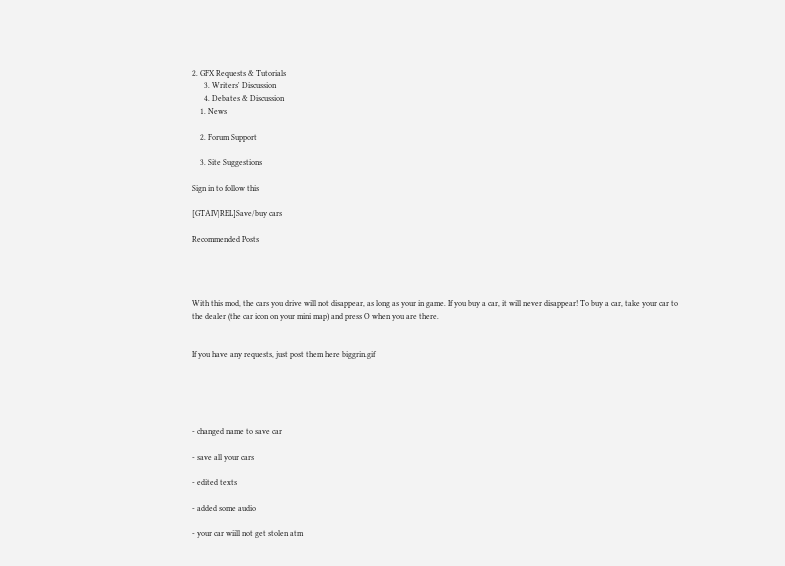2. GFX Requests & Tutorials
      3. Writers' Discussion
      4. Debates & Discussion
    1. News

    2. Forum Support

    3. Site Suggestions

Sign in to follow this

[GTAIV|REL]Save/buy cars

Recommended Posts




With this mod, the cars you drive will not disappear, as long as your in game. If you buy a car, it will never disappear! To buy a car, take your car to the dealer (the car icon on your mini map) and press O when you are there.


If you have any requests, just post them here biggrin.gif





- changed name to save car

- save all your cars

- edited texts

- added some audio

- your car wiill not get stolen atm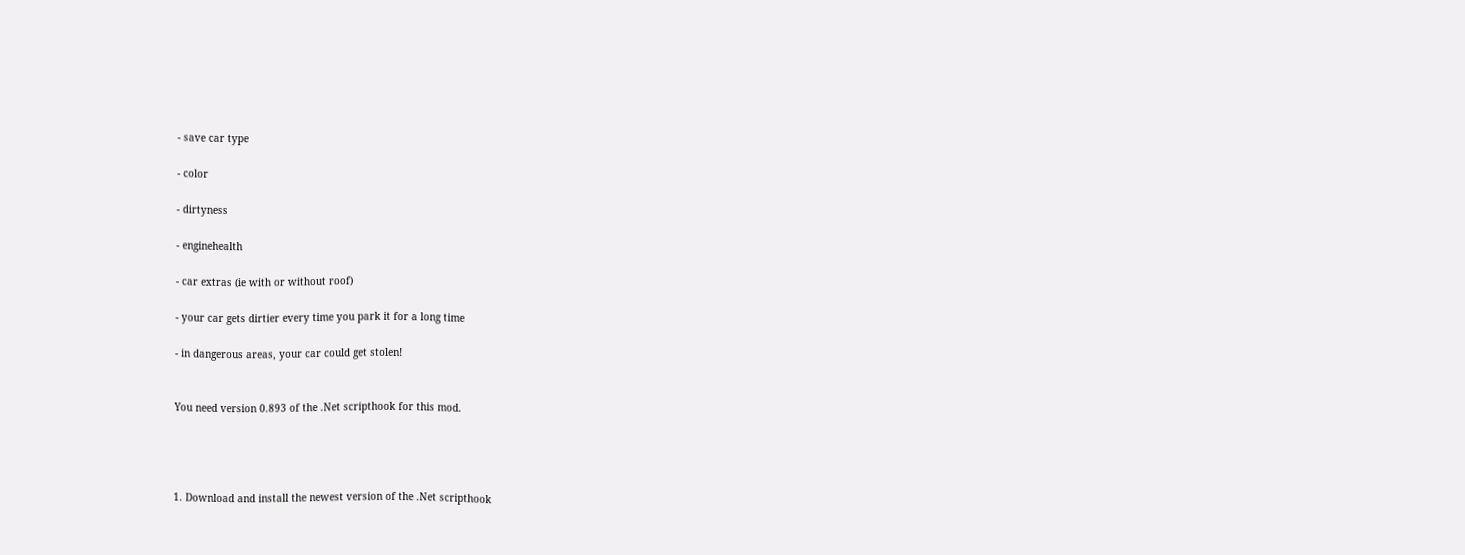- save car type

- color

- dirtyness

- enginehealth

- car extras (ie with or without roof)

- your car gets dirtier every time you park it for a long time

- in dangerous areas, your car could get stolen!


You need version 0.893 of the .Net scripthook for this mod.




1. Download and install the newest version of the .Net scripthook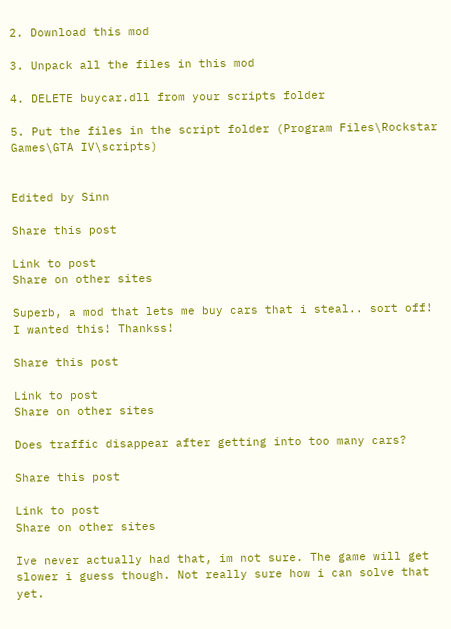2. Download this mod

3. Unpack all the files in this mod

4. DELETE buycar.dll from your scripts folder

5. Put the files in the script folder (Program Files\Rockstar Games\GTA IV\scripts)


Edited by Sinn

Share this post

Link to post
Share on other sites

Superb, a mod that lets me buy cars that i steal.. sort off! I wanted this! Thankss!

Share this post

Link to post
Share on other sites

Does traffic disappear after getting into too many cars?

Share this post

Link to post
Share on other sites

Ive never actually had that, im not sure. The game will get slower i guess though. Not really sure how i can solve that yet.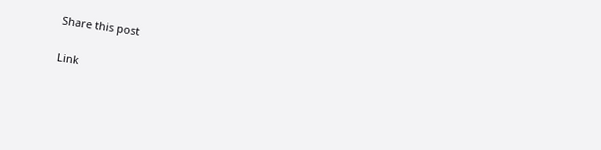Share this post

Link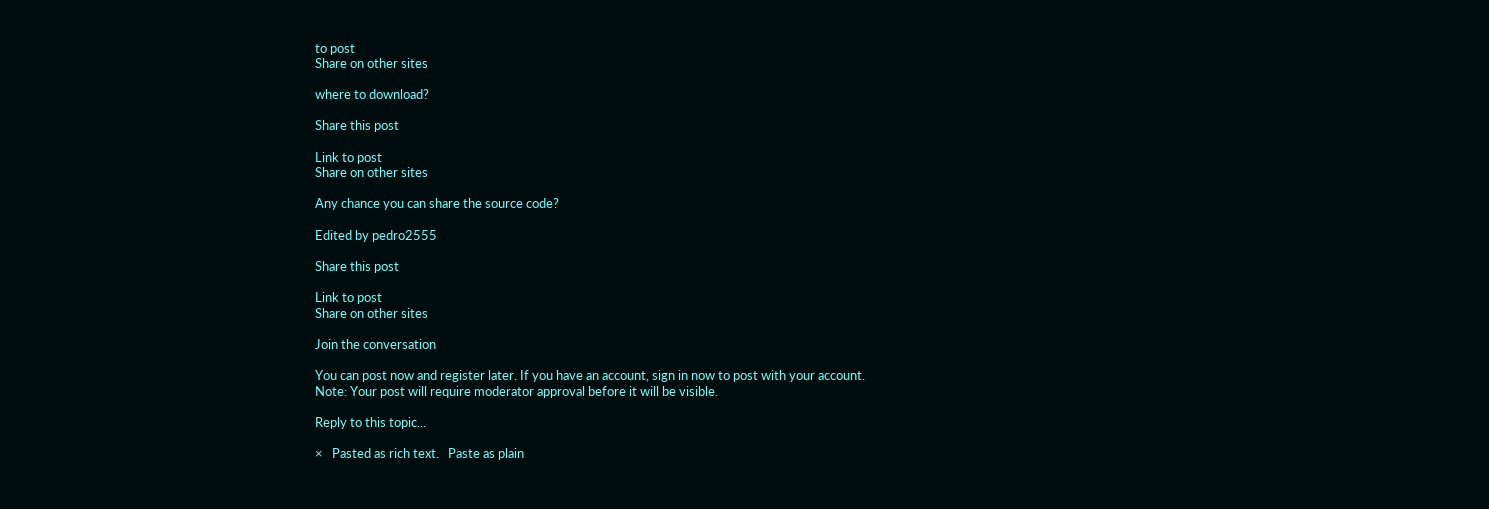to post
Share on other sites

where to download?

Share this post

Link to post
Share on other sites

Any chance you can share the source code?

Edited by pedro2555

Share this post

Link to post
Share on other sites

Join the conversation

You can post now and register later. If you have an account, sign in now to post with your account.
Note: Your post will require moderator approval before it will be visible.

Reply to this topic...

×   Pasted as rich text.   Paste as plain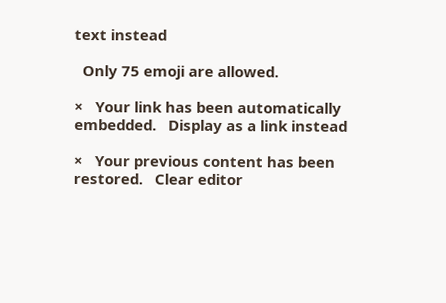text instead

  Only 75 emoji are allowed.

×   Your link has been automatically embedded.   Display as a link instead

×   Your previous content has been restored.   Clear editor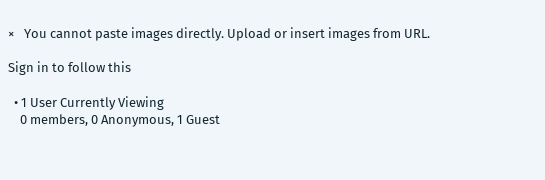×   You cannot paste images directly. Upload or insert images from URL.

Sign in to follow this

  • 1 User Currently Viewing
    0 members, 0 Anonymous, 1 Guest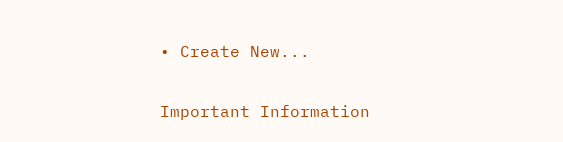• Create New...

Important Information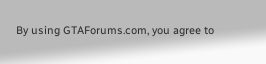By using GTAForums.com, you agree to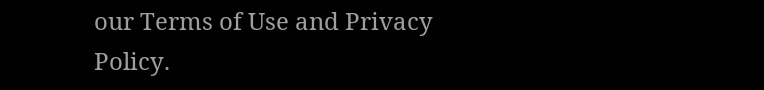our Terms of Use and Privacy Policy.